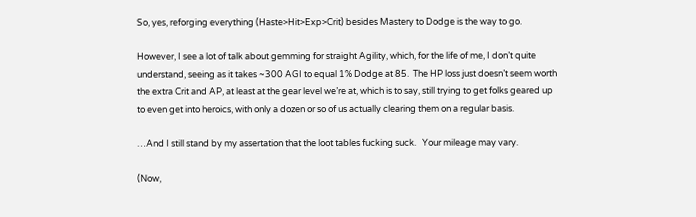So, yes, reforging everything (Haste>Hit>Exp>Crit) besides Mastery to Dodge is the way to go.

However, I see a lot of talk about gemming for straight Agility, which, for the life of me, I don’t quite understand, seeing as it takes ~300 AGI to equal 1% Dodge at 85.  The HP loss just doesn’t seem worth the extra Crit and AP, at least at the gear level we’re at, which is to say, still trying to get folks geared up to even get into heroics, with only a dozen or so of us actually clearing them on a regular basis.

…And I still stand by my assertation that the loot tables fucking suck.   Your mileage may vary.

(Now,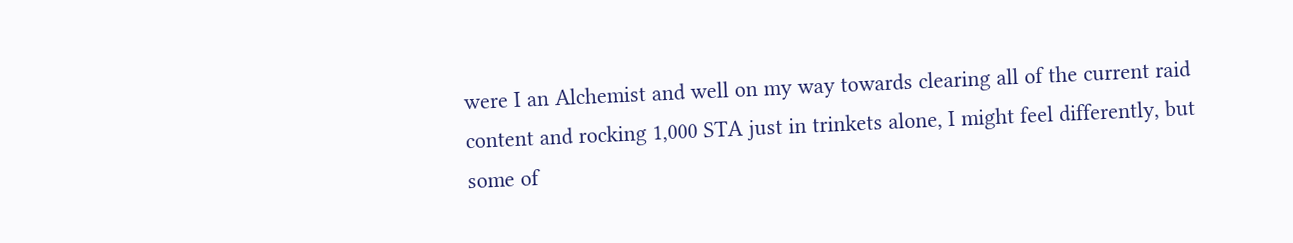were I an Alchemist and well on my way towards clearing all of the current raid content and rocking 1,000 STA just in trinkets alone, I might feel differently, but some of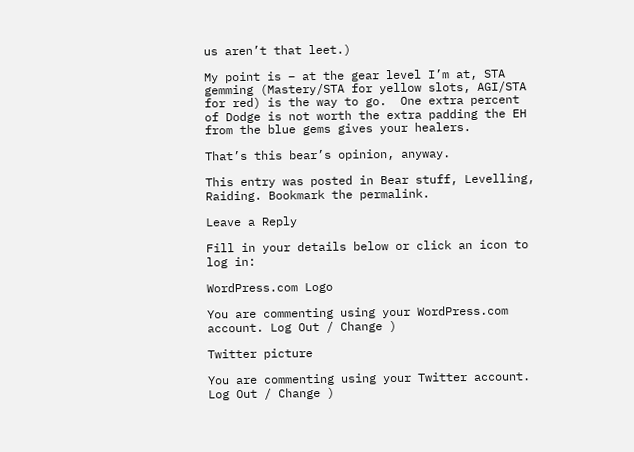us aren’t that leet.)

My point is – at the gear level I’m at, STA gemming (Mastery/STA for yellow slots, AGI/STA for red) is the way to go.  One extra percent of Dodge is not worth the extra padding the EH from the blue gems gives your healers.

That’s this bear’s opinion, anyway.

This entry was posted in Bear stuff, Levelling, Raiding. Bookmark the permalink.

Leave a Reply

Fill in your details below or click an icon to log in:

WordPress.com Logo

You are commenting using your WordPress.com account. Log Out / Change )

Twitter picture

You are commenting using your Twitter account. Log Out / Change )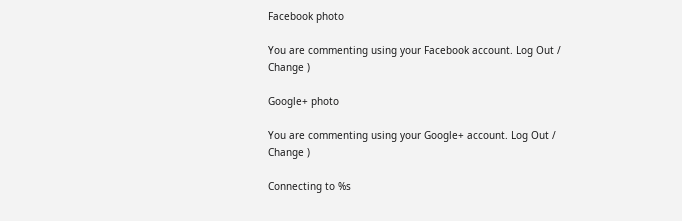Facebook photo

You are commenting using your Facebook account. Log Out / Change )

Google+ photo

You are commenting using your Google+ account. Log Out / Change )

Connecting to %s